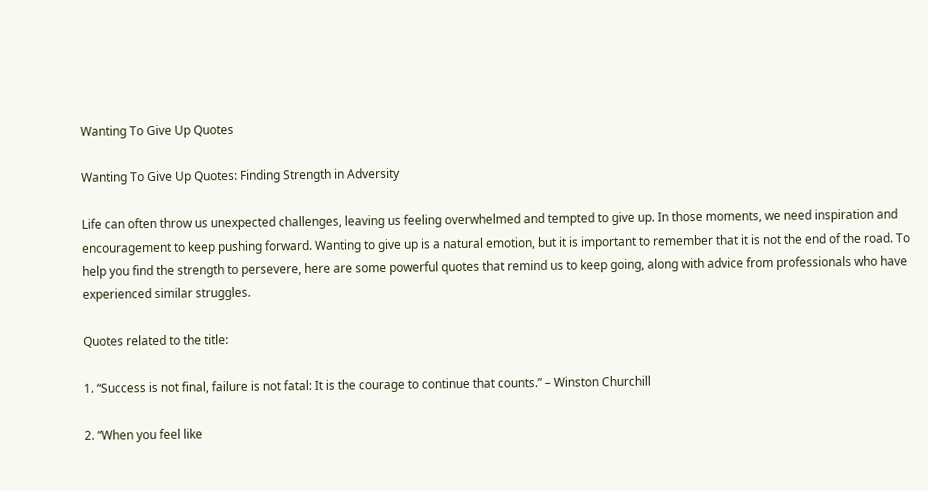Wanting To Give Up Quotes

Wanting To Give Up Quotes: Finding Strength in Adversity

Life can often throw us unexpected challenges, leaving us feeling overwhelmed and tempted to give up. In those moments, we need inspiration and encouragement to keep pushing forward. Wanting to give up is a natural emotion, but it is important to remember that it is not the end of the road. To help you find the strength to persevere, here are some powerful quotes that remind us to keep going, along with advice from professionals who have experienced similar struggles.

Quotes related to the title:

1. “Success is not final, failure is not fatal: It is the courage to continue that counts.” – Winston Churchill

2. “When you feel like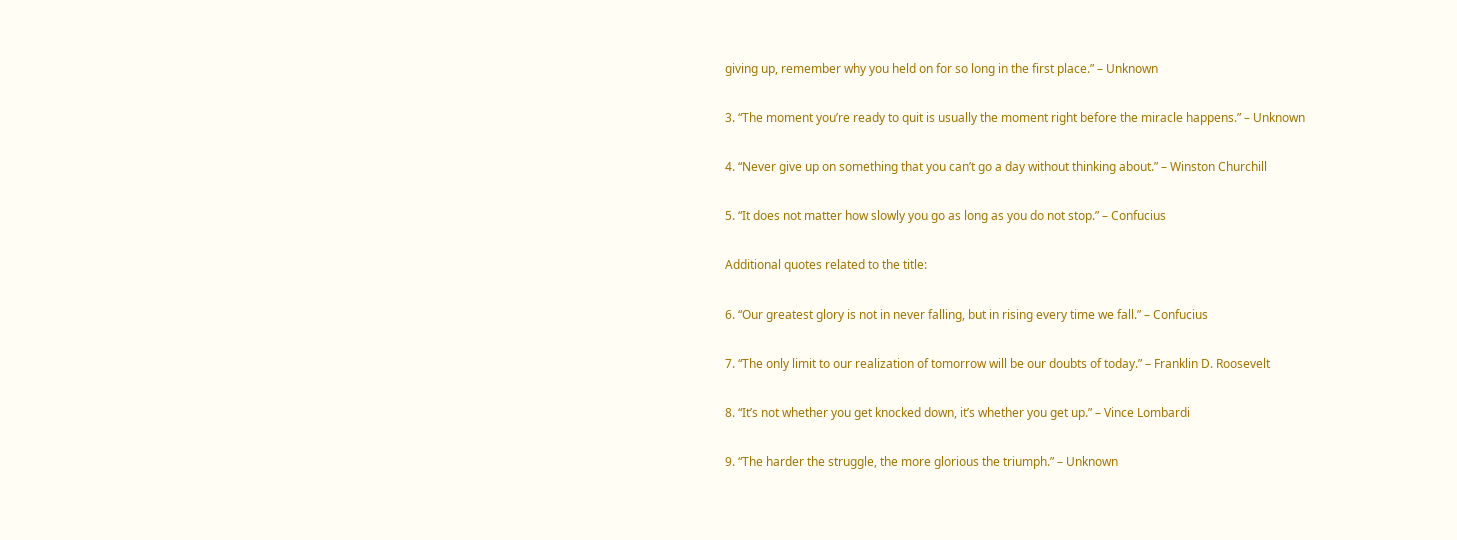giving up, remember why you held on for so long in the first place.” – Unknown

3. “The moment you’re ready to quit is usually the moment right before the miracle happens.” – Unknown

4. “Never give up on something that you can’t go a day without thinking about.” – Winston Churchill

5. “It does not matter how slowly you go as long as you do not stop.” – Confucius

Additional quotes related to the title:

6. “Our greatest glory is not in never falling, but in rising every time we fall.” – Confucius

7. “The only limit to our realization of tomorrow will be our doubts of today.” – Franklin D. Roosevelt

8. “It’s not whether you get knocked down, it’s whether you get up.” – Vince Lombardi

9. “The harder the struggle, the more glorious the triumph.” – Unknown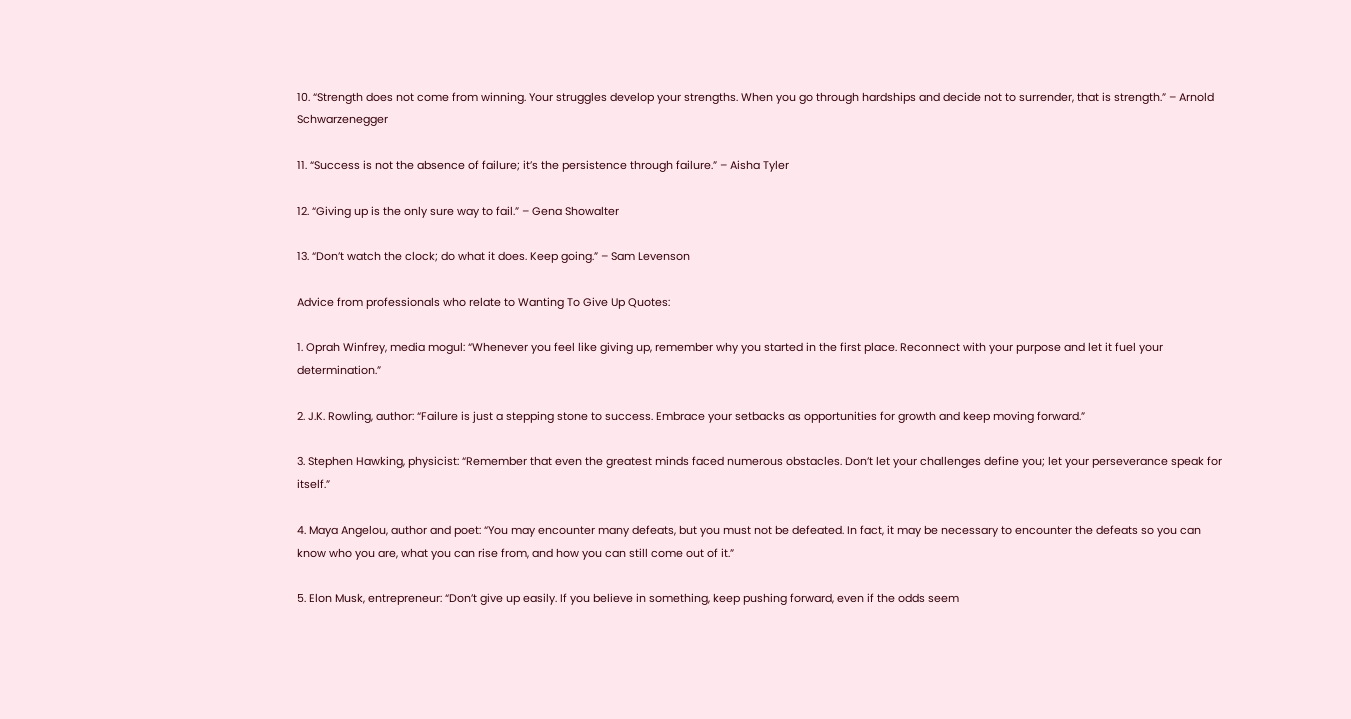10. “Strength does not come from winning. Your struggles develop your strengths. When you go through hardships and decide not to surrender, that is strength.” – Arnold Schwarzenegger

11. “Success is not the absence of failure; it’s the persistence through failure.” – Aisha Tyler

12. “Giving up is the only sure way to fail.” – Gena Showalter

13. “Don’t watch the clock; do what it does. Keep going.” – Sam Levenson

Advice from professionals who relate to Wanting To Give Up Quotes:

1. Oprah Winfrey, media mogul: “Whenever you feel like giving up, remember why you started in the first place. Reconnect with your purpose and let it fuel your determination.”

2. J.K. Rowling, author: “Failure is just a stepping stone to success. Embrace your setbacks as opportunities for growth and keep moving forward.”

3. Stephen Hawking, physicist: “Remember that even the greatest minds faced numerous obstacles. Don’t let your challenges define you; let your perseverance speak for itself.”

4. Maya Angelou, author and poet: “You may encounter many defeats, but you must not be defeated. In fact, it may be necessary to encounter the defeats so you can know who you are, what you can rise from, and how you can still come out of it.”

5. Elon Musk, entrepreneur: “Don’t give up easily. If you believe in something, keep pushing forward, even if the odds seem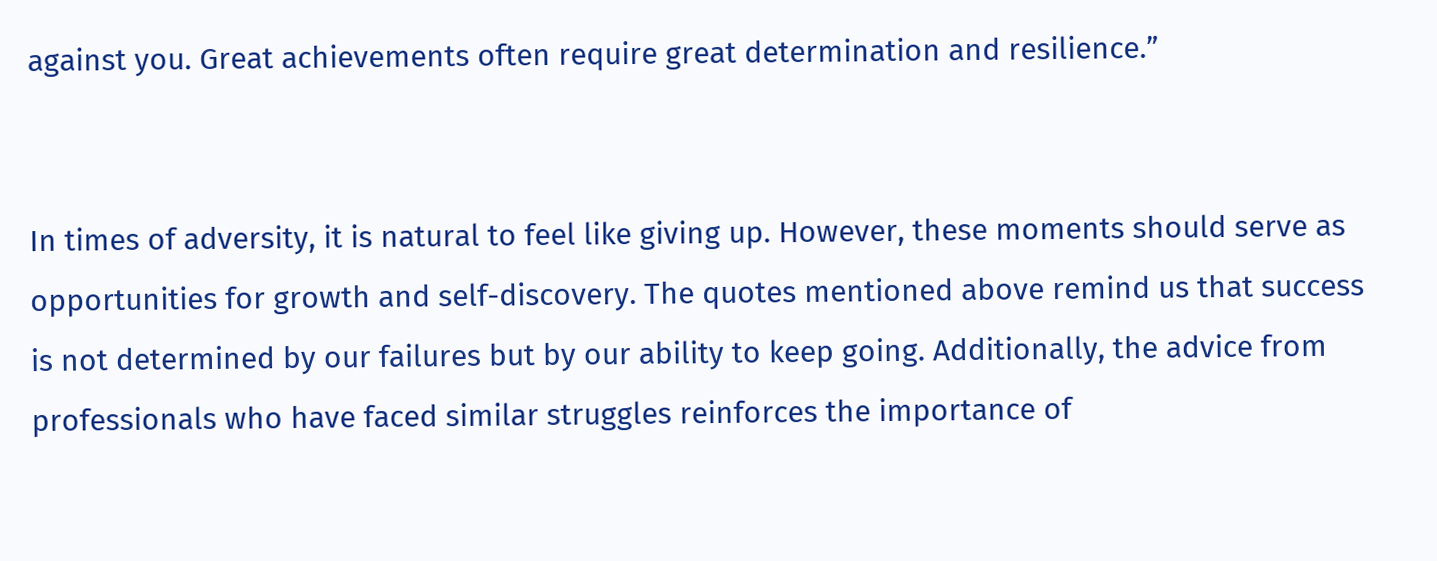against you. Great achievements often require great determination and resilience.”


In times of adversity, it is natural to feel like giving up. However, these moments should serve as opportunities for growth and self-discovery. The quotes mentioned above remind us that success is not determined by our failures but by our ability to keep going. Additionally, the advice from professionals who have faced similar struggles reinforces the importance of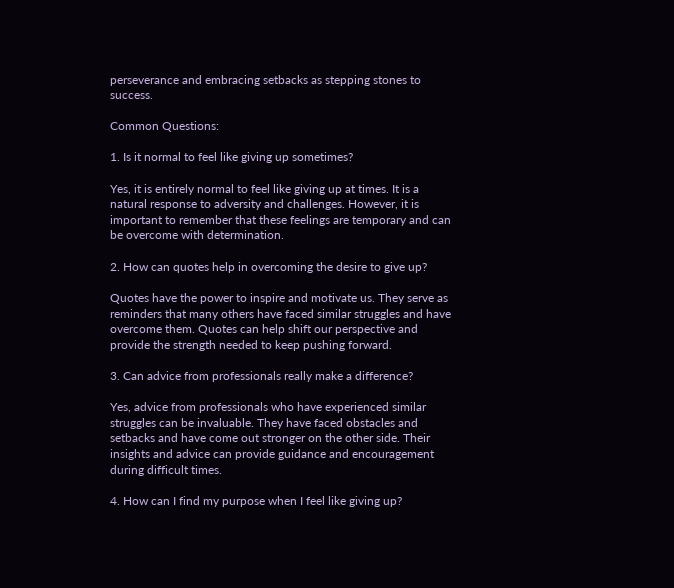perseverance and embracing setbacks as stepping stones to success.

Common Questions:

1. Is it normal to feel like giving up sometimes?

Yes, it is entirely normal to feel like giving up at times. It is a natural response to adversity and challenges. However, it is important to remember that these feelings are temporary and can be overcome with determination.

2. How can quotes help in overcoming the desire to give up?

Quotes have the power to inspire and motivate us. They serve as reminders that many others have faced similar struggles and have overcome them. Quotes can help shift our perspective and provide the strength needed to keep pushing forward.

3. Can advice from professionals really make a difference?

Yes, advice from professionals who have experienced similar struggles can be invaluable. They have faced obstacles and setbacks and have come out stronger on the other side. Their insights and advice can provide guidance and encouragement during difficult times.

4. How can I find my purpose when I feel like giving up?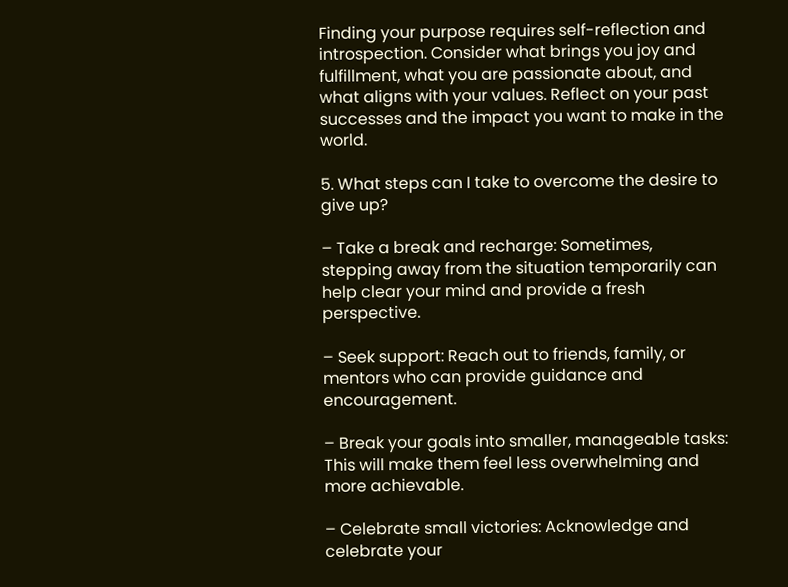Finding your purpose requires self-reflection and introspection. Consider what brings you joy and fulfillment, what you are passionate about, and what aligns with your values. Reflect on your past successes and the impact you want to make in the world.

5. What steps can I take to overcome the desire to give up?

– Take a break and recharge: Sometimes, stepping away from the situation temporarily can help clear your mind and provide a fresh perspective.

– Seek support: Reach out to friends, family, or mentors who can provide guidance and encouragement.

– Break your goals into smaller, manageable tasks: This will make them feel less overwhelming and more achievable.

– Celebrate small victories: Acknowledge and celebrate your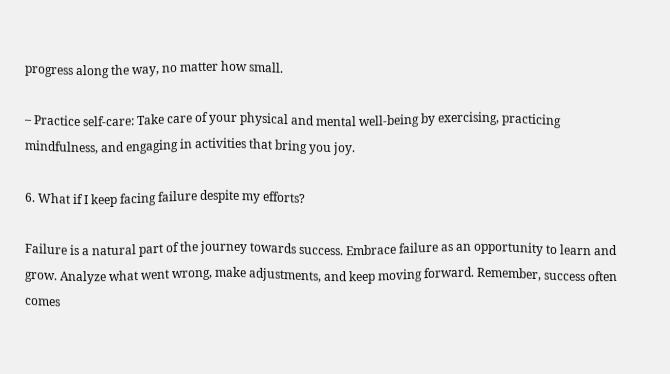progress along the way, no matter how small.

– Practice self-care: Take care of your physical and mental well-being by exercising, practicing mindfulness, and engaging in activities that bring you joy.

6. What if I keep facing failure despite my efforts?

Failure is a natural part of the journey towards success. Embrace failure as an opportunity to learn and grow. Analyze what went wrong, make adjustments, and keep moving forward. Remember, success often comes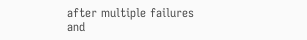after multiple failures and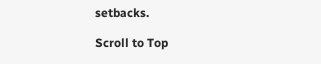setbacks.

Scroll to Top